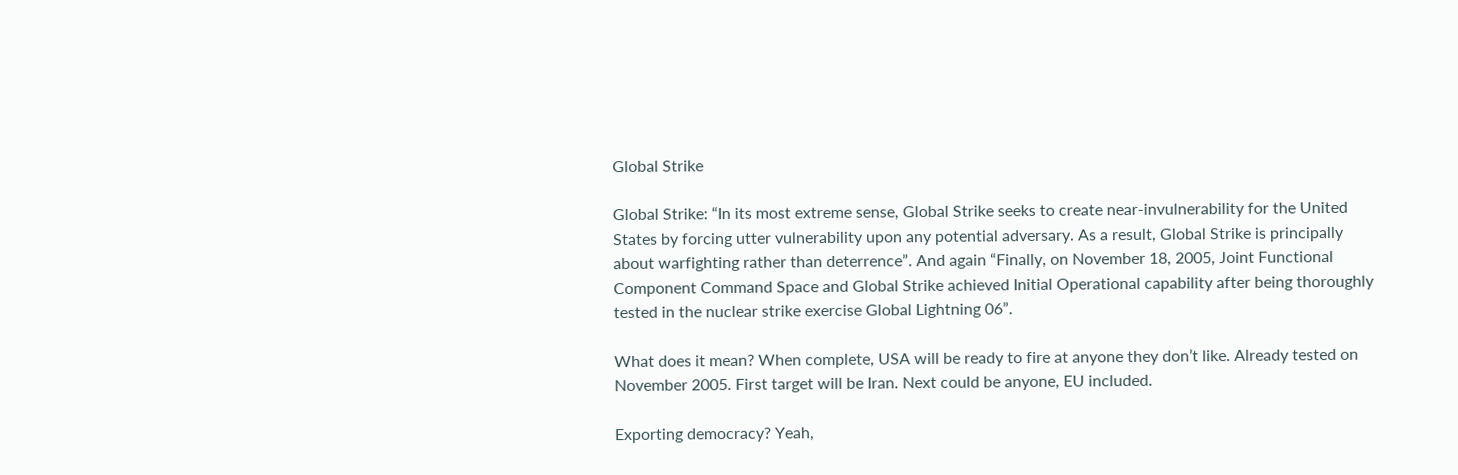Global Strike

Global Strike: “In its most extreme sense, Global Strike seeks to create near-invulnerability for the United States by forcing utter vulnerability upon any potential adversary. As a result, Global Strike is principally about warfighting rather than deterrence”. And again “Finally, on November 18, 2005, Joint Functional Component Command Space and Global Strike achieved Initial Operational capability after being thoroughly tested in the nuclear strike exercise Global Lightning 06”.

What does it mean? When complete, USA will be ready to fire at anyone they don’t like. Already tested on November 2005. First target will be Iran. Next could be anyone, EU included.

Exporting democracy? Yeah,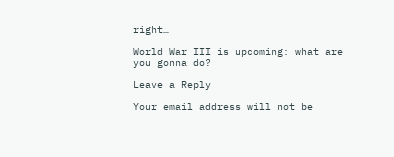right…

World War III is upcoming: what are you gonna do?

Leave a Reply

Your email address will not be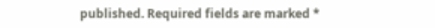published. Required fields are marked *